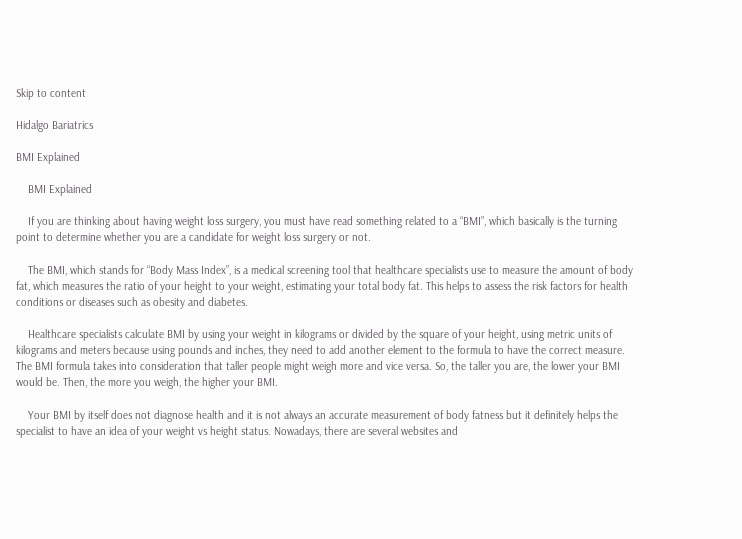Skip to content

Hidalgo Bariatrics

BMI Explained

    BMI Explained

    If you are thinking about having weight loss surgery, you must have read something related to a “BMI”, which basically is the turning point to determine whether you are a candidate for weight loss surgery or not.

    The BMI, which stands for “Body Mass Index”, is a medical screening tool that healthcare specialists use to measure the amount of body fat, which measures the ratio of your height to your weight, estimating your total body fat. This helps to assess the risk factors for health conditions or diseases such as obesity and diabetes.

    Healthcare specialists calculate BMI by using your weight in kilograms or divided by the square of your height, using metric units of kilograms and meters because using pounds and inches, they need to add another element to the formula to have the correct measure. The BMI formula takes into consideration that taller people might weigh more and vice versa. So, the taller you are, the lower your BMI would be. Then, the more you weigh, the higher your BMI.

    Your BMI by itself does not diagnose health and it is not always an accurate measurement of body fatness but it definitely helps the specialist to have an idea of your weight vs height status. Nowadays, there are several websites and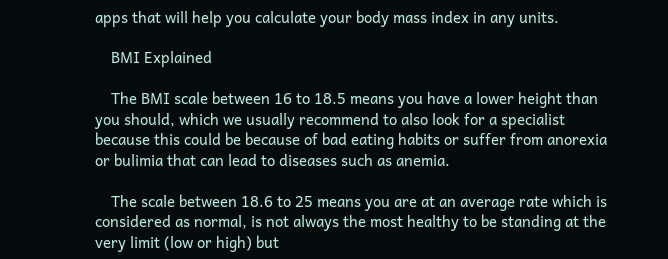apps that will help you calculate your body mass index in any units.

    BMI Explained

    The BMI scale between 16 to 18.5 means you have a lower height than you should, which we usually recommend to also look for a specialist because this could be because of bad eating habits or suffer from anorexia or bulimia that can lead to diseases such as anemia.

    The scale between 18.6 to 25 means you are at an average rate which is considered as normal, is not always the most healthy to be standing at the very limit (low or high) but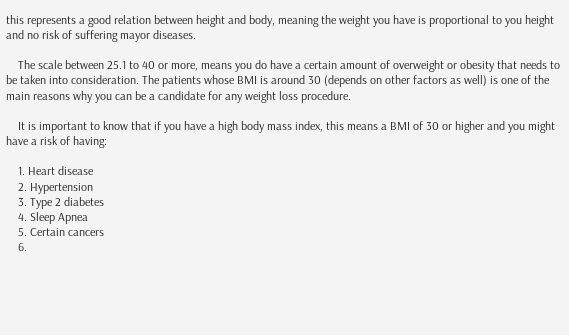this represents a good relation between height and body, meaning the weight you have is proportional to you height and no risk of suffering mayor diseases.

    The scale between 25.1 to 40 or more, means you do have a certain amount of overweight or obesity that needs to be taken into consideration. The patients whose BMI is around 30 (depends on other factors as well) is one of the main reasons why you can be a candidate for any weight loss procedure.

    It is important to know that if you have a high body mass index, this means a BMI of 30 or higher and you might have a risk of having:

    1. Heart disease
    2. Hypertension
    3. Type 2 diabetes
    4. Sleep Apnea
    5. Certain cancers
    6.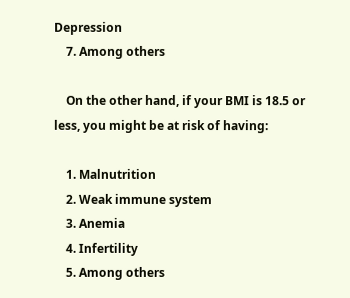Depression
    7. Among others

    On the other hand, if your BMI is 18.5 or less, you might be at risk of having:

    1. Malnutrition
    2. Weak immune system
    3. Anemia
    4. Infertility
    5. Among others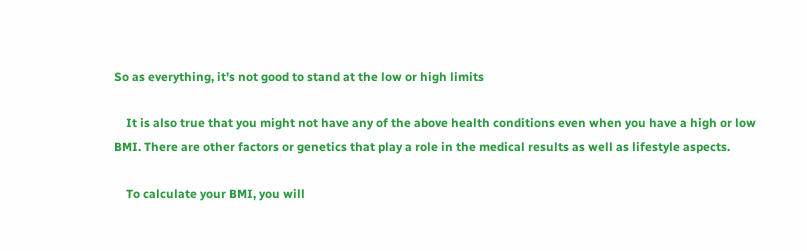So as everything, it's not good to stand at the low or high limits

    It is also true that you might not have any of the above health conditions even when you have a high or low BMI. There are other factors or genetics that play a role in the medical results as well as lifestyle aspects.

    To calculate your BMI, you will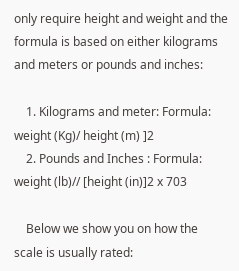only require height and weight and the formula is based on either kilograms and meters or pounds and inches:

    1. Kilograms and meter: Formula: weight (Kg)/ height (m) ]2
    2. Pounds and Inches : Formula: weight (lb)// [height (in)]2 x 703

    Below we show you on how the scale is usually rated: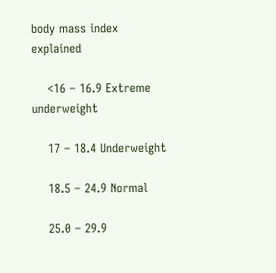body mass index explained

    <16 – 16.9 Extreme underweight

    17 – 18.4 Underweight

    18.5 – 24.9 Normal

    25.0 – 29.9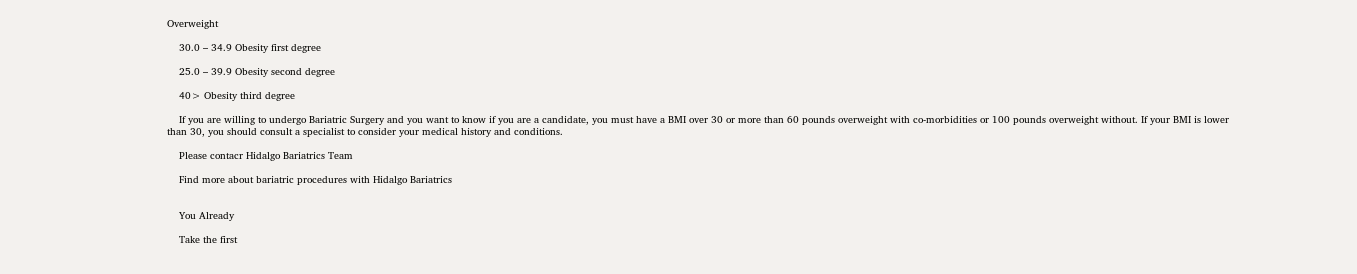Overweight

    30.0 – 34.9 Obesity first degree

    25.0 – 39.9 Obesity second degree

    40> Obesity third degree

    If you are willing to undergo Bariatric Surgery and you want to know if you are a candidate, you must have a BMI over 30 or more than 60 pounds overweight with co-morbidities or 100 pounds overweight without. If your BMI is lower than 30, you should consult a specialist to consider your medical history and conditions.

    Please contacr Hidalgo Bariatrics Team

    Find more about bariatric procedures with Hidalgo Bariatrics


    You Already

    Take the first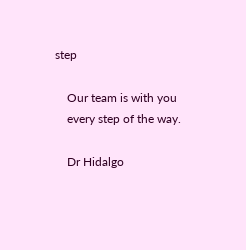step

    Our team is with you
    every step of the way.

    Dr Hidalgo